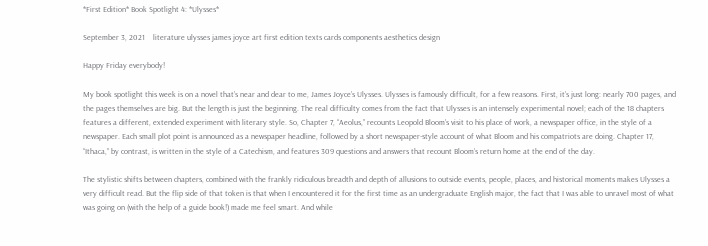*First Edition* Book Spotlight 4: *Ulysses*

September 3, 2021    literature ulysses james joyce art first edition texts cards components aesthetics design

Happy Friday everybody!

My book spotlight this week is on a novel that’s near and dear to me, James Joyce’s Ulysses. Ulysses is famously difficult, for a few reasons. First, it’s just long: nearly 700 pages, and the pages themselves are big. But the length is just the beginning. The real difficulty comes from the fact that Ulysses is an intensely experimental novel; each of the 18 chapters features a different, extended experiment with literary style. So, Chapter 7, “Aeolus,” recounts Leopold Bloom’s visit to his place of work, a newspaper office, in the style of a newspaper. Each small plot point is announced as a newspaper headline, followed by a short newspaper-style account of what Bloom and his compatriots are doing. Chapter 17, “Ithaca,” by contrast, is written in the style of a Catechism, and features 309 questions and answers that recount Bloom’s return home at the end of the day.

The stylistic shifts between chapters, combined with the frankly ridiculous breadth and depth of allusions to outside events, people, places, and historical moments makes Ulysses a very difficult read. But the flip side of that token is that when I encountered it for the first time as an undergraduate English major, the fact that I was able to unravel most of what was going on (with the help of a guide book!) made me feel smart. And while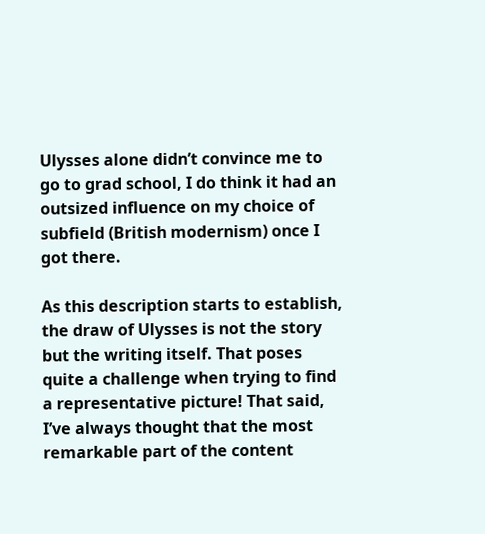Ulysses alone didn’t convince me to go to grad school, I do think it had an outsized influence on my choice of subfield (British modernism) once I got there.

As this description starts to establish, the draw of Ulysses is not the story but the writing itself. That poses quite a challenge when trying to find a representative picture! That said, I’ve always thought that the most remarkable part of the content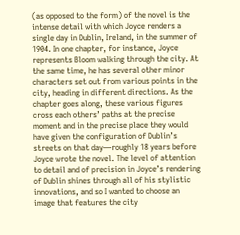(as opposed to the form) of the novel is the intense detail with which Joyce renders a single day in Dublin, Ireland, in the summer of 1904. In one chapter, for instance, Joyce represents Bloom walking through the city. At the same time, he has several other minor characters set out from various points in the city, heading in different directions. As the chapter goes along, these various figures cross each others’ paths at the precise moment and in the precise place they would have given the configuration of Dublin’s streets on that day—roughly 18 years before Joyce wrote the novel. The level of attention to detail and of precision in Joyce’s rendering of Dublin shines through all of his stylistic innovations, and so I wanted to choose an image that features the city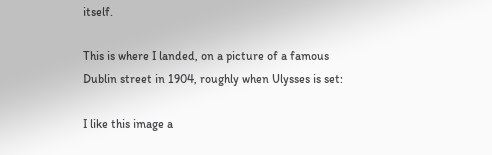itself.

This is where I landed, on a picture of a famous Dublin street in 1904, roughly when Ulysses is set:

I like this image a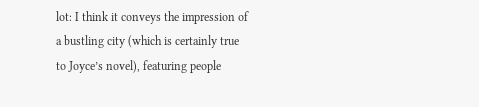lot: I think it conveys the impression of a bustling city (which is certainly true to Joyce’s novel), featuring people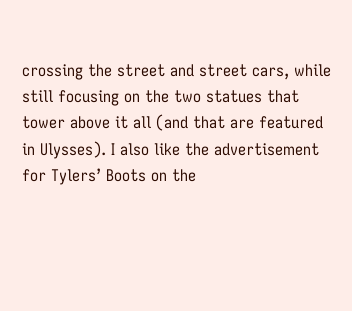crossing the street and street cars, while still focusing on the two statues that tower above it all (and that are featured in Ulysses). I also like the advertisement for Tylers’ Boots on the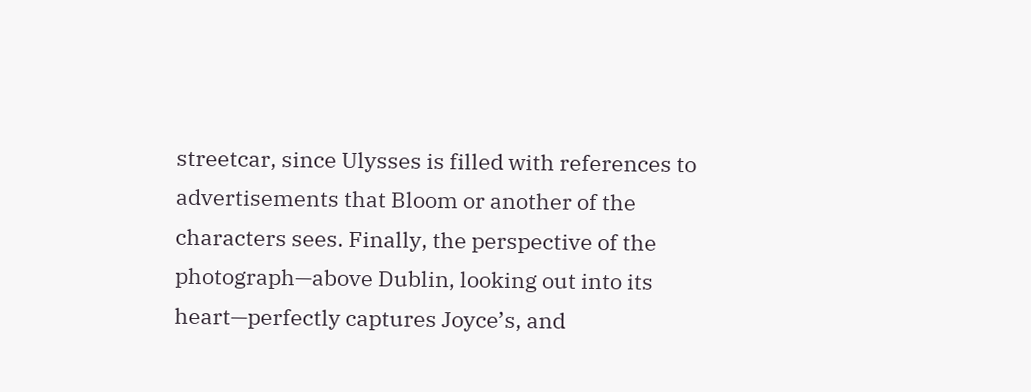streetcar, since Ulysses is filled with references to advertisements that Bloom or another of the characters sees. Finally, the perspective of the photograph—above Dublin, looking out into its heart—perfectly captures Joyce’s, and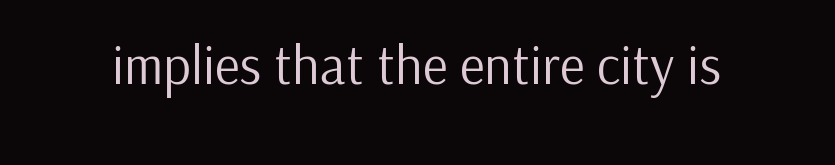implies that the entire city is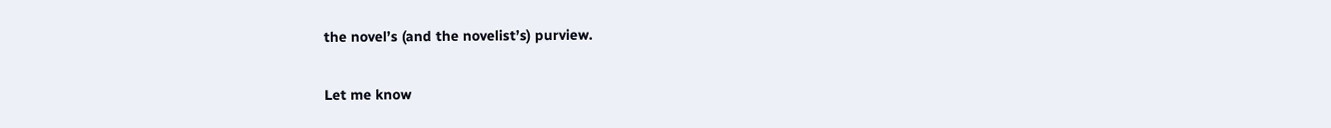the novel’s (and the novelist’s) purview.

Let me know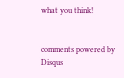what you think!


comments powered by Disqus